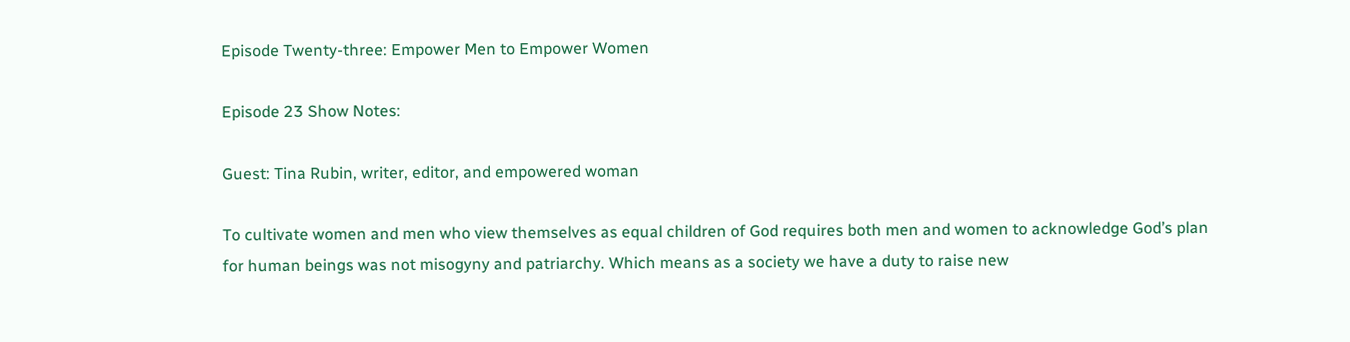Episode Twenty-three: Empower Men to Empower Women

Episode 23 Show Notes:

Guest: Tina Rubin, writer, editor, and empowered woman

To cultivate women and men who view themselves as equal children of God requires both men and women to acknowledge God’s plan for human beings was not misogyny and patriarchy. Which means as a society we have a duty to raise new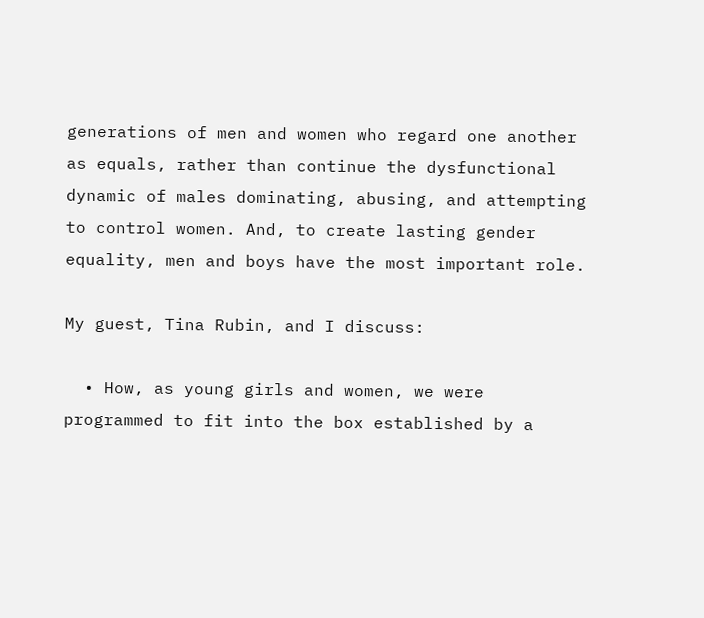generations of men and women who regard one another as equals, rather than continue the dysfunctional dynamic of males dominating, abusing, and attempting to control women. And, to create lasting gender equality, men and boys have the most important role.

My guest, Tina Rubin, and I discuss:

  • How, as young girls and women, we were programmed to fit into the box established by a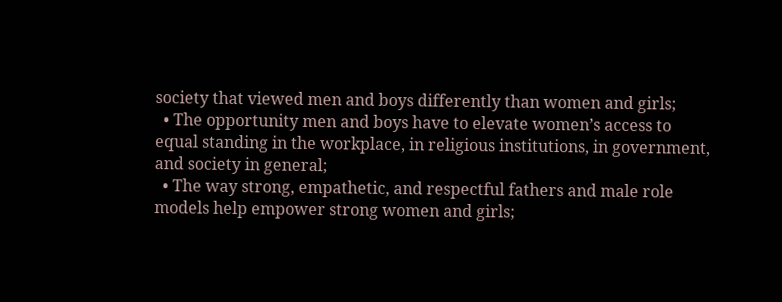society that viewed men and boys differently than women and girls;
  • The opportunity men and boys have to elevate women’s access to equal standing in the workplace, in religious institutions, in government, and society in general;
  • The way strong, empathetic, and respectful fathers and male role models help empower strong women and girls;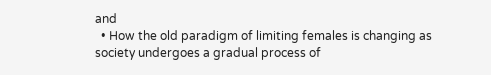and
  • How the old paradigm of limiting females is changing as society undergoes a gradual process of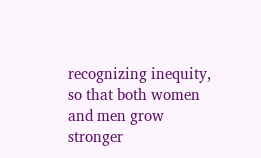recognizing inequity, so that both women and men grow stronger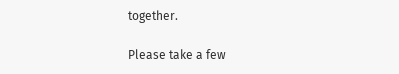together.

Please take a few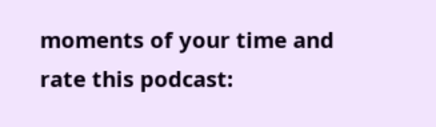moments of your time and rate this podcast: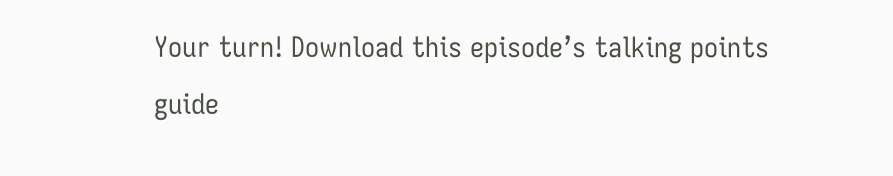Your turn! Download this episode’s talking points guide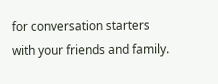for conversation starters with your friends and family.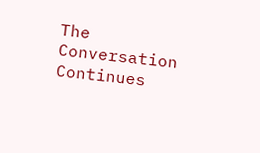The Conversation Continues